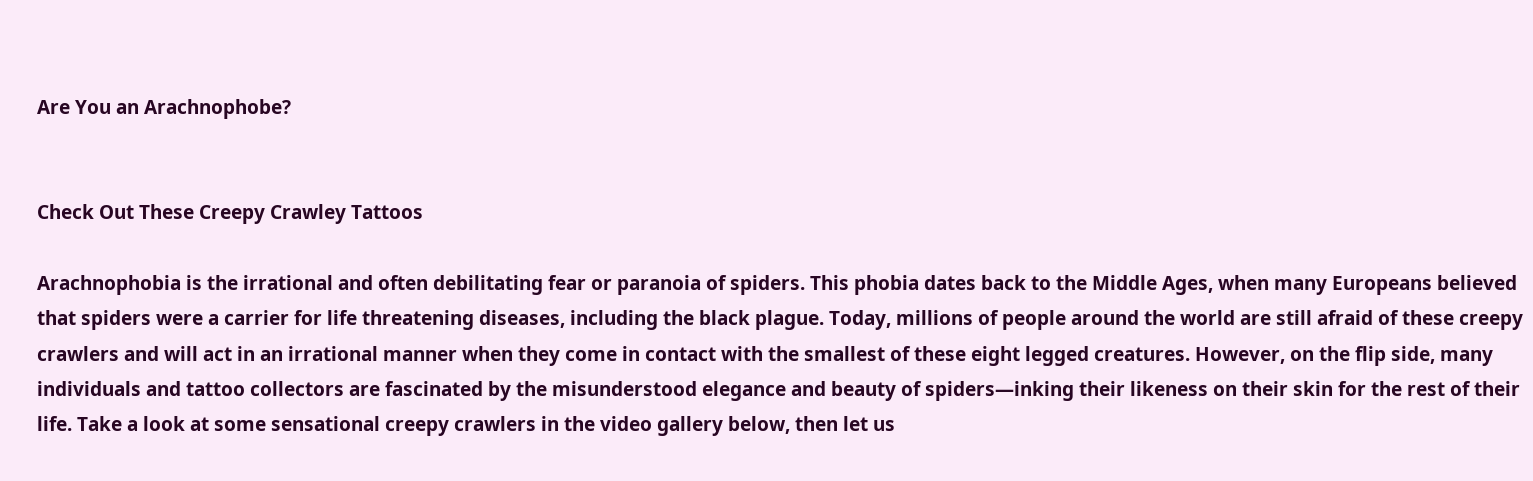Are You an Arachnophobe?


Check Out These Creepy Crawley Tattoos

Arachnophobia is the irrational and often debilitating fear or paranoia of spiders. This phobia dates back to the Middle Ages, when many Europeans believed that spiders were a carrier for life threatening diseases, including the black plague. Today, millions of people around the world are still afraid of these creepy crawlers and will act in an irrational manner when they come in contact with the smallest of these eight legged creatures. However, on the flip side, many individuals and tattoo collectors are fascinated by the misunderstood elegance and beauty of spiders—inking their likeness on their skin for the rest of their life. Take a look at some sensational creepy crawlers in the video gallery below, then let us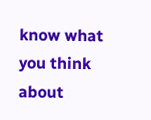know what you think about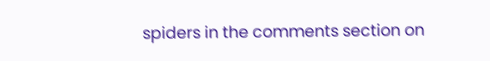spiders in the comments section on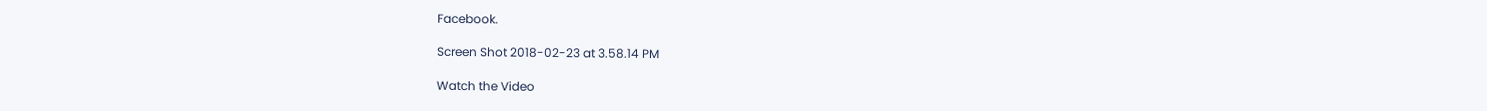Facebook.

Screen Shot 2018-02-23 at 3.58.14 PM

Watch the Video